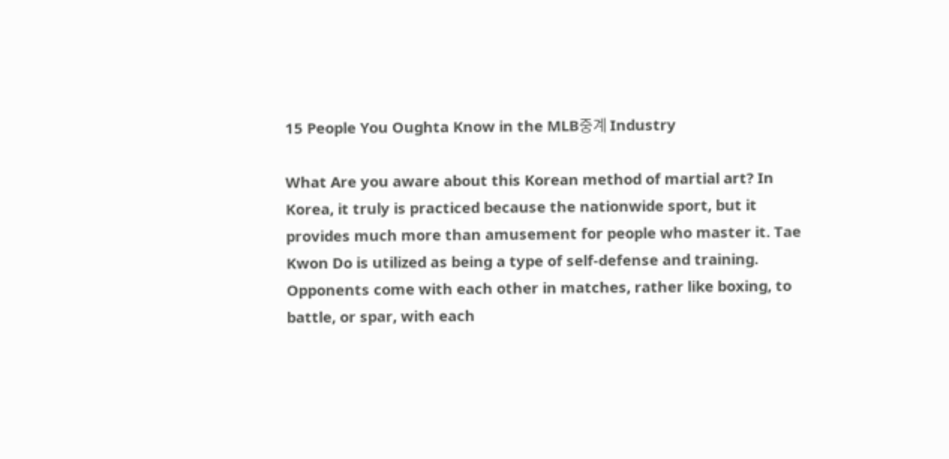15 People You Oughta Know in the MLB중계 Industry

What Are you aware about this Korean method of martial art? In Korea, it truly is practiced because the nationwide sport, but it provides much more than amusement for people who master it. Tae Kwon Do is utilized as being a type of self-defense and training. Opponents come with each other in matches, rather like boxing, to battle, or spar, with each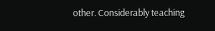other. Considerably teaching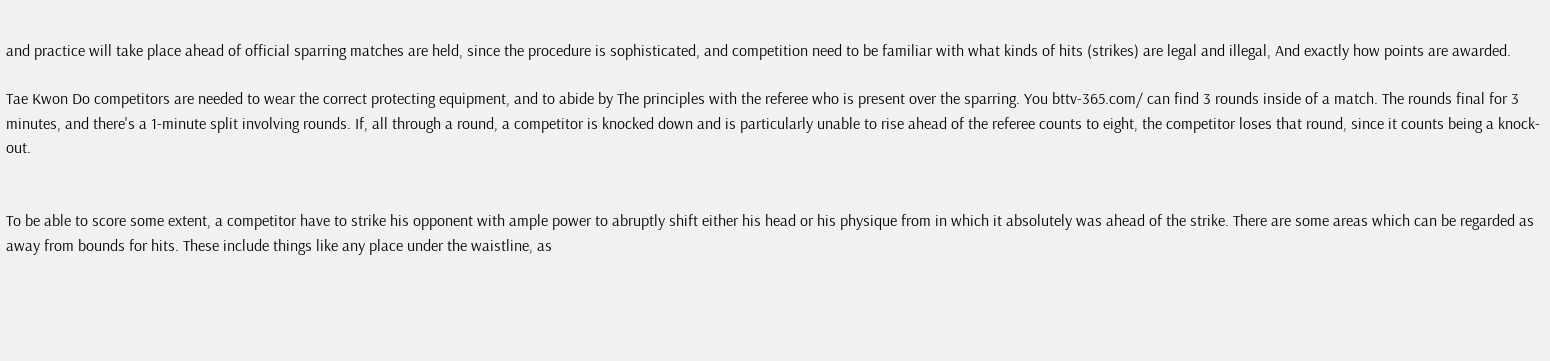and practice will take place ahead of official sparring matches are held, since the procedure is sophisticated, and competition need to be familiar with what kinds of hits (strikes) are legal and illegal, And exactly how points are awarded.

Tae Kwon Do competitors are needed to wear the correct protecting equipment, and to abide by The principles with the referee who is present over the sparring. You bttv-365.com/ can find 3 rounds inside of a match. The rounds final for 3 minutes, and there's a 1-minute split involving rounds. If, all through a round, a competitor is knocked down and is particularly unable to rise ahead of the referee counts to eight, the competitor loses that round, since it counts being a knock-out.


To be able to score some extent, a competitor have to strike his opponent with ample power to abruptly shift either his head or his physique from in which it absolutely was ahead of the strike. There are some areas which can be regarded as away from bounds for hits. These include things like any place under the waistline, as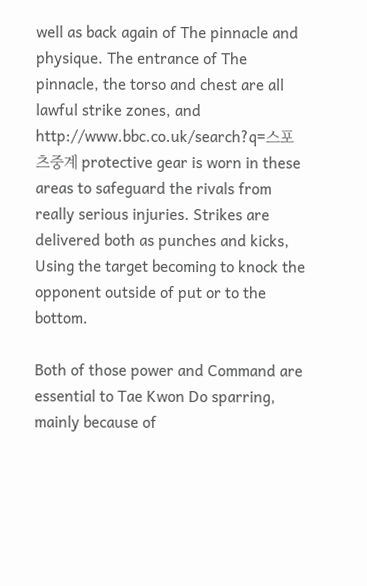well as back again of The pinnacle and physique. The entrance of The pinnacle, the torso and chest are all lawful strike zones, and http://www.bbc.co.uk/search?q=스포츠중계 protective gear is worn in these areas to safeguard the rivals from really serious injuries. Strikes are delivered both as punches and kicks, Using the target becoming to knock the opponent outside of put or to the bottom.

Both of those power and Command are essential to Tae Kwon Do sparring, mainly because of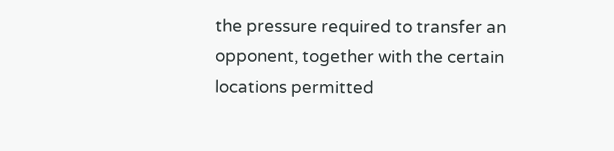the pressure required to transfer an opponent, together with the certain locations permitted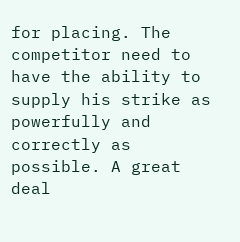for placing. The competitor need to have the ability to supply his strike as powerfully and correctly as possible. A great deal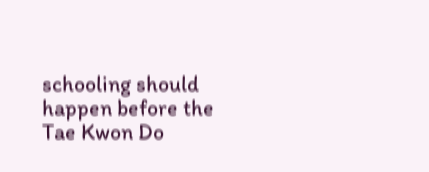schooling should happen before the Tae Kwon Do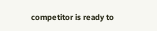competitor is ready to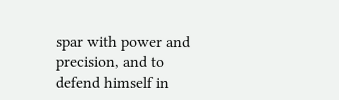spar with power and precision, and to defend himself in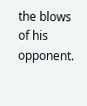the blows of his opponent.